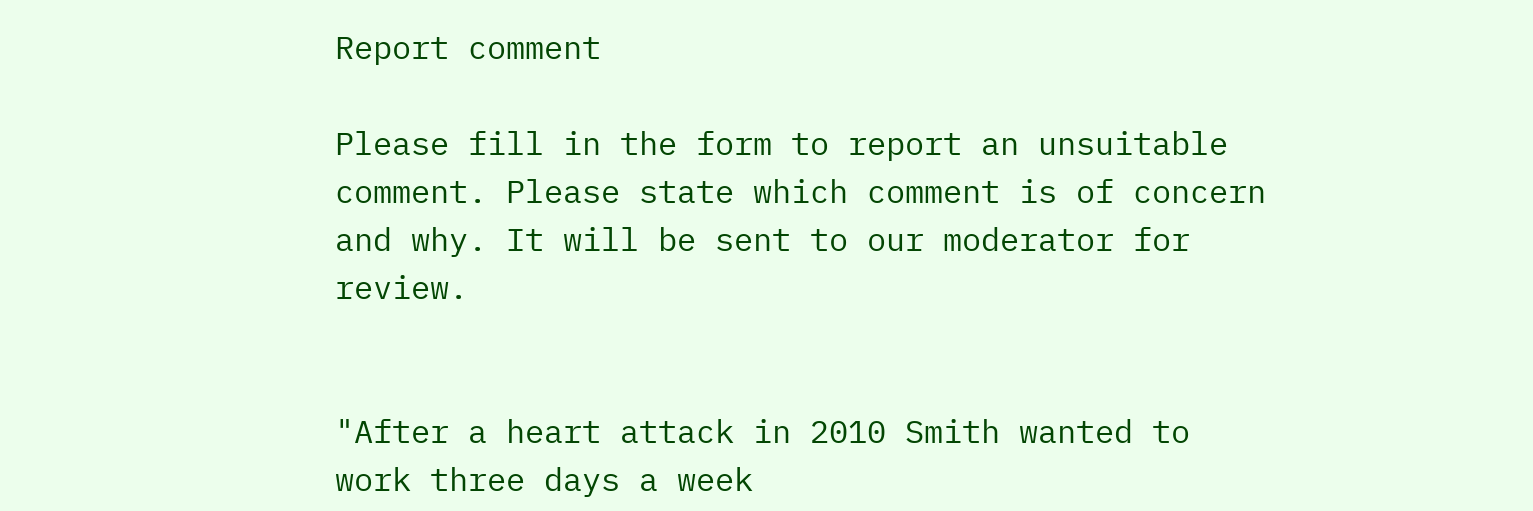Report comment

Please fill in the form to report an unsuitable comment. Please state which comment is of concern and why. It will be sent to our moderator for review.


"After a heart attack in 2010 Smith wanted to work three days a week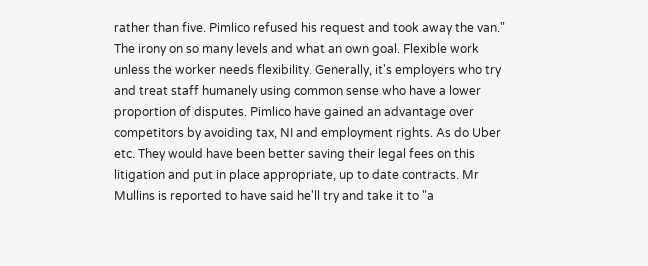rather than five. Pimlico refused his request and took away the van."
The irony on so many levels and what an own goal. Flexible work unless the worker needs flexibility. Generally, it's employers who try and treat staff humanely using common sense who have a lower proportion of disputes. Pimlico have gained an advantage over competitors by avoiding tax, NI and employment rights. As do Uber etc. They would have been better saving their legal fees on this litigation and put in place appropriate, up to date contracts. Mr Mullins is reported to have said he'll try and take it to "a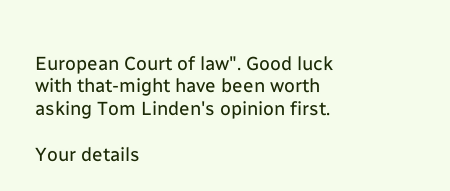European Court of law". Good luck with that-might have been worth asking Tom Linden's opinion first.

Your details